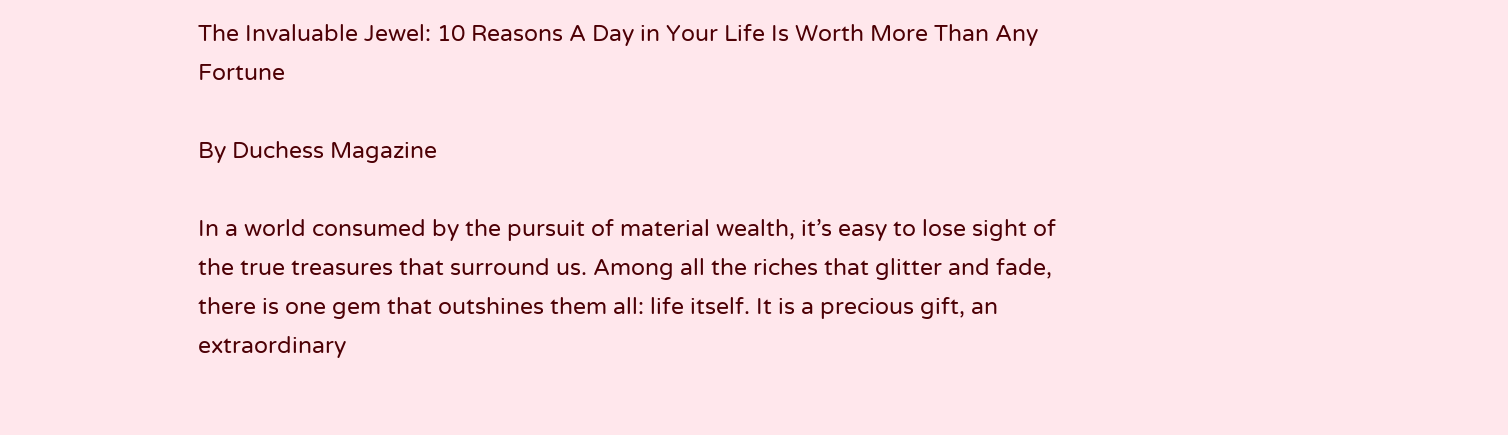The Invaluable Jewel: 10 Reasons A Day in Your Life Is Worth More Than Any Fortune

By Duchess Magazine

In a world consumed by the pursuit of material wealth, it’s easy to lose sight of the true treasures that surround us. Among all the riches that glitter and fade, there is one gem that outshines them all: life itself. It is a precious gift, an extraordinary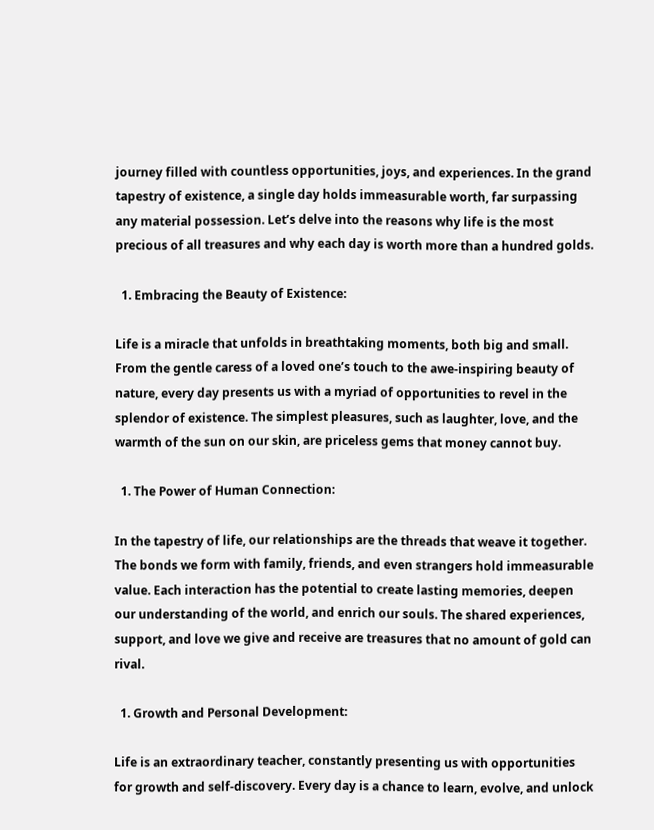journey filled with countless opportunities, joys, and experiences. In the grand tapestry of existence, a single day holds immeasurable worth, far surpassing any material possession. Let’s delve into the reasons why life is the most precious of all treasures and why each day is worth more than a hundred golds.

  1. Embracing the Beauty of Existence:

Life is a miracle that unfolds in breathtaking moments, both big and small. From the gentle caress of a loved one’s touch to the awe-inspiring beauty of nature, every day presents us with a myriad of opportunities to revel in the splendor of existence. The simplest pleasures, such as laughter, love, and the warmth of the sun on our skin, are priceless gems that money cannot buy.

  1. The Power of Human Connection:

In the tapestry of life, our relationships are the threads that weave it together. The bonds we form with family, friends, and even strangers hold immeasurable value. Each interaction has the potential to create lasting memories, deepen our understanding of the world, and enrich our souls. The shared experiences, support, and love we give and receive are treasures that no amount of gold can rival.

  1. Growth and Personal Development:

Life is an extraordinary teacher, constantly presenting us with opportunities for growth and self-discovery. Every day is a chance to learn, evolve, and unlock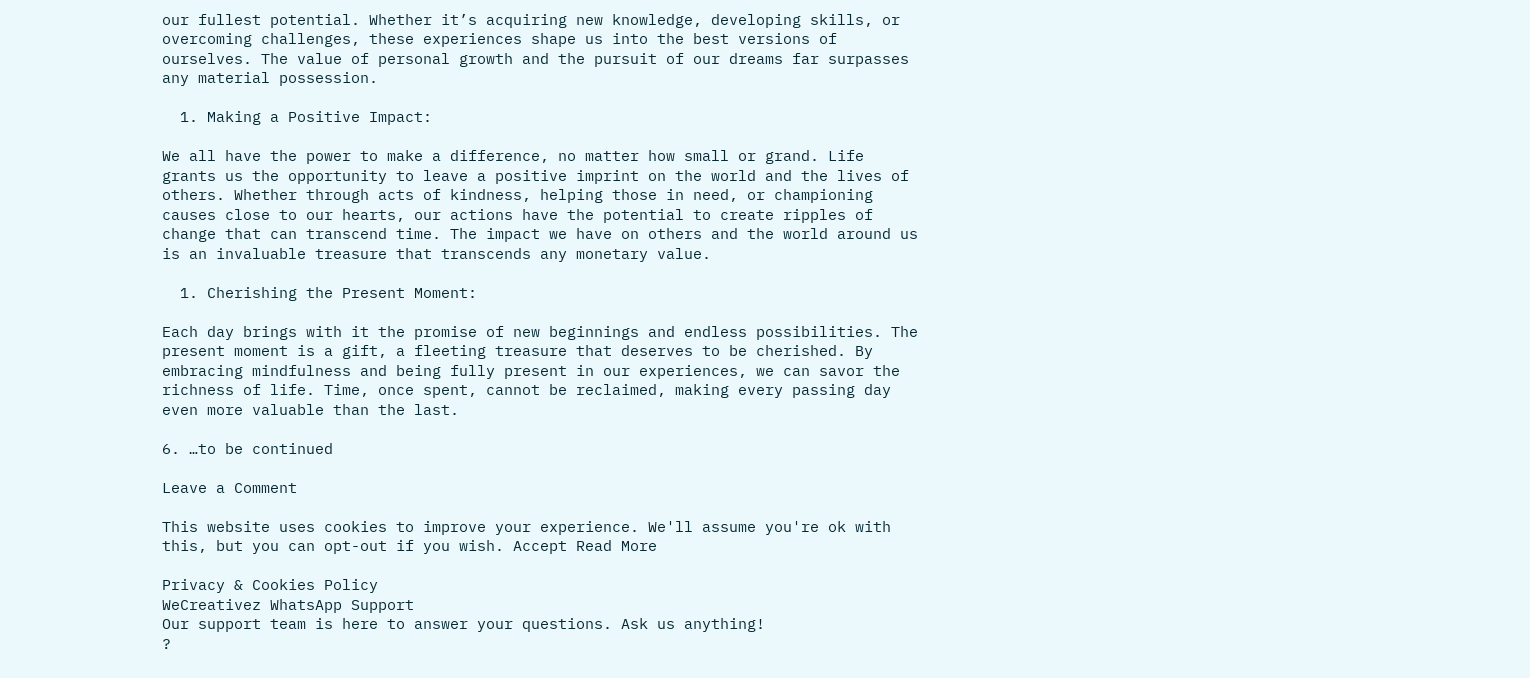our fullest potential. Whether it’s acquiring new knowledge, developing skills, or overcoming challenges, these experiences shape us into the best versions of ourselves. The value of personal growth and the pursuit of our dreams far surpasses any material possession.

  1. Making a Positive Impact:

We all have the power to make a difference, no matter how small or grand. Life grants us the opportunity to leave a positive imprint on the world and the lives of others. Whether through acts of kindness, helping those in need, or championing causes close to our hearts, our actions have the potential to create ripples of change that can transcend time. The impact we have on others and the world around us is an invaluable treasure that transcends any monetary value.

  1. Cherishing the Present Moment:

Each day brings with it the promise of new beginnings and endless possibilities. The present moment is a gift, a fleeting treasure that deserves to be cherished. By embracing mindfulness and being fully present in our experiences, we can savor the richness of life. Time, once spent, cannot be reclaimed, making every passing day even more valuable than the last.

6. …to be continued

Leave a Comment

This website uses cookies to improve your experience. We'll assume you're ok with this, but you can opt-out if you wish. Accept Read More

Privacy & Cookies Policy
WeCreativez WhatsApp Support
Our support team is here to answer your questions. Ask us anything!
?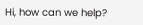Hi, how can we help?